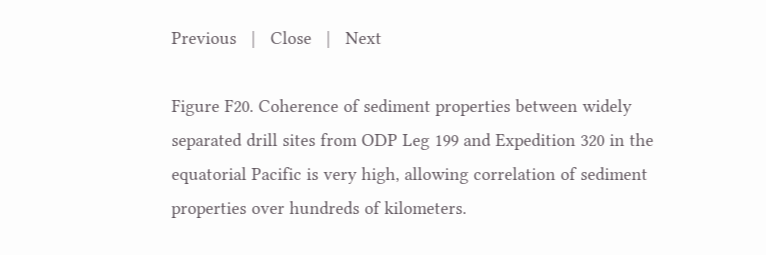Previous   |   Close   |   Next

Figure F20. Coherence of sediment properties between widely separated drill sites from ODP Leg 199 and Expedition 320 in the equatorial Pacific is very high, allowing correlation of sediment properties over hundreds of kilometers.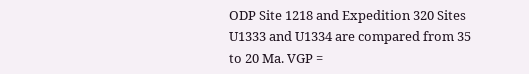ODP Site 1218 and Expedition 320 Sites U1333 and U1334 are compared from 35 to 20 Ma. VGP =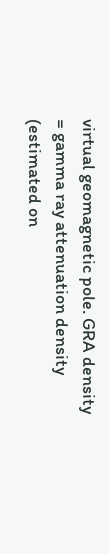virtual geomagnetic pole. GRA density = gamma ray attenuation density (estimated on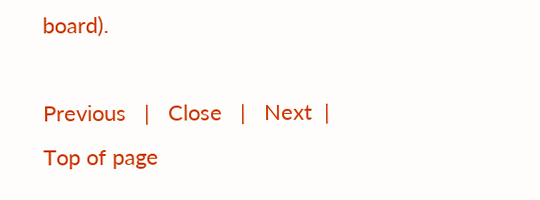board).

Previous   |   Close   |   Next  |   Top of page